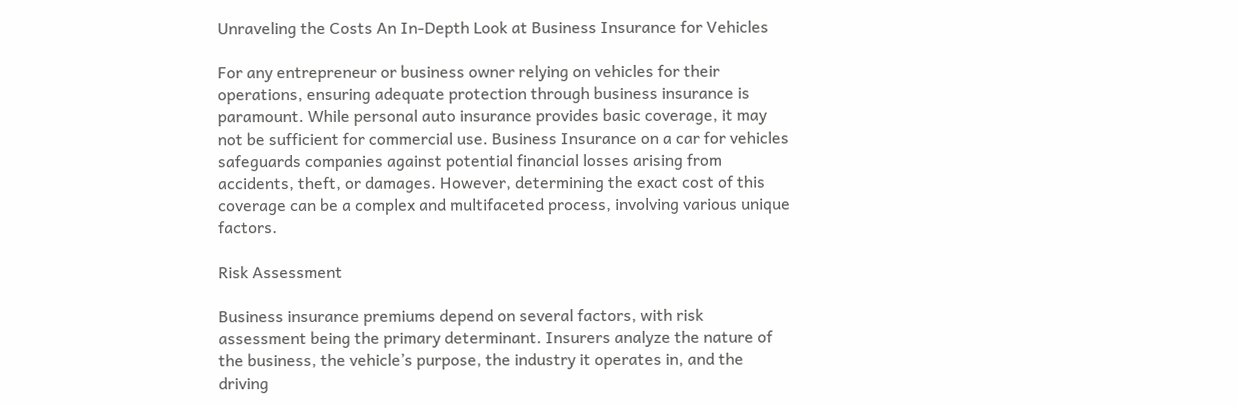Unraveling the Costs An In-Depth Look at Business Insurance for Vehicles

For any entrepreneur or business owner relying on vehicles for their operations, ensuring adequate protection through business insurance is paramount. While personal auto insurance provides basic coverage, it may not be sufficient for commercial use. Business Insurance on a car for vehicles safeguards companies against potential financial losses arising from accidents, theft, or damages. However, determining the exact cost of this coverage can be a complex and multifaceted process, involving various unique factors.

Risk Assessment

Business insurance premiums depend on several factors, with risk assessment being the primary determinant. Insurers analyze the nature of the business, the vehicle’s purpose, the industry it operates in, and the driving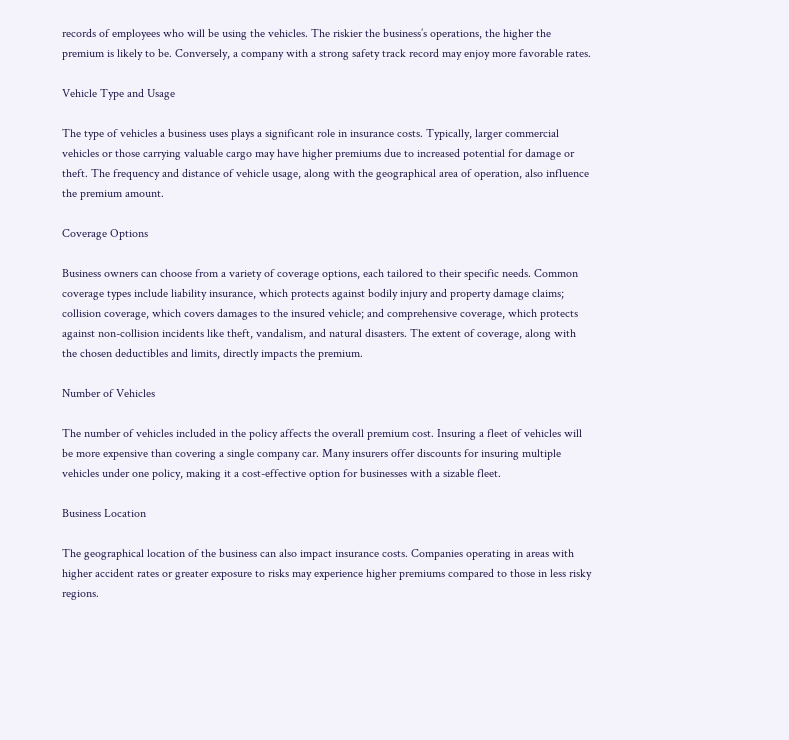records of employees who will be using the vehicles. The riskier the business’s operations, the higher the premium is likely to be. Conversely, a company with a strong safety track record may enjoy more favorable rates.

Vehicle Type and Usage

The type of vehicles a business uses plays a significant role in insurance costs. Typically, larger commercial vehicles or those carrying valuable cargo may have higher premiums due to increased potential for damage or theft. The frequency and distance of vehicle usage, along with the geographical area of operation, also influence the premium amount.

Coverage Options

Business owners can choose from a variety of coverage options, each tailored to their specific needs. Common coverage types include liability insurance, which protects against bodily injury and property damage claims; collision coverage, which covers damages to the insured vehicle; and comprehensive coverage, which protects against non-collision incidents like theft, vandalism, and natural disasters. The extent of coverage, along with the chosen deductibles and limits, directly impacts the premium.

Number of Vehicles

The number of vehicles included in the policy affects the overall premium cost. Insuring a fleet of vehicles will be more expensive than covering a single company car. Many insurers offer discounts for insuring multiple vehicles under one policy, making it a cost-effective option for businesses with a sizable fleet.

Business Location

The geographical location of the business can also impact insurance costs. Companies operating in areas with higher accident rates or greater exposure to risks may experience higher premiums compared to those in less risky regions.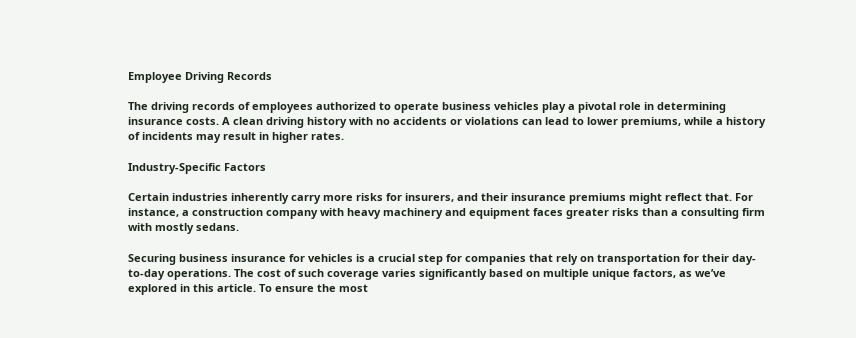Employee Driving Records

The driving records of employees authorized to operate business vehicles play a pivotal role in determining insurance costs. A clean driving history with no accidents or violations can lead to lower premiums, while a history of incidents may result in higher rates.

Industry-Specific Factors

Certain industries inherently carry more risks for insurers, and their insurance premiums might reflect that. For instance, a construction company with heavy machinery and equipment faces greater risks than a consulting firm with mostly sedans.

Securing business insurance for vehicles is a crucial step for companies that rely on transportation for their day-to-day operations. The cost of such coverage varies significantly based on multiple unique factors, as we’ve explored in this article. To ensure the most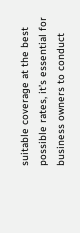suitable coverage at the best possible rates, it’s essential for business owners to conduct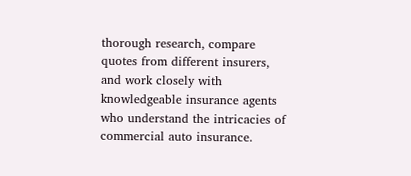thorough research, compare quotes from different insurers, and work closely with knowledgeable insurance agents who understand the intricacies of commercial auto insurance.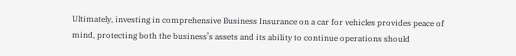Ultimately, investing in comprehensive Business Insurance on a car for vehicles provides peace of mind, protecting both the business’s assets and its ability to continue operations should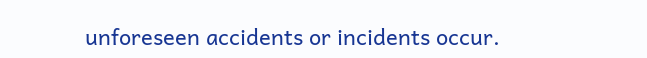unforeseen accidents or incidents occur.